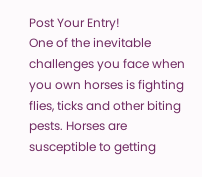Post Your Entry!
One of the inevitable challenges you face when you own horses is fighting flies, ticks and other biting pests. Horses are susceptible to getting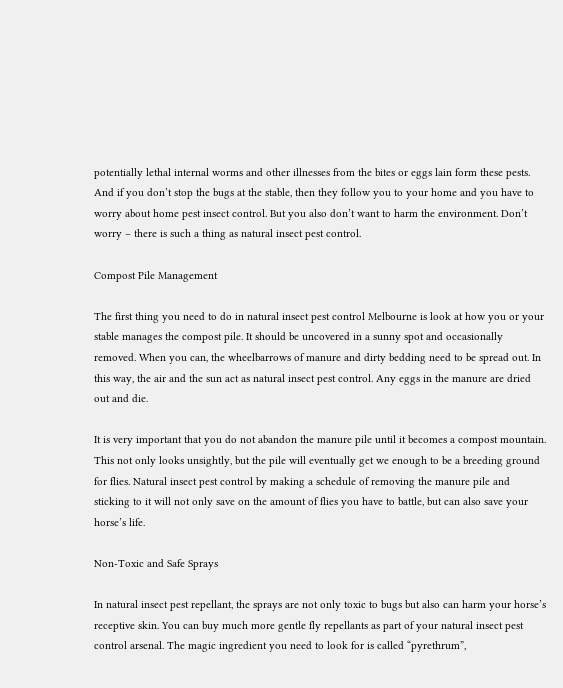potentially lethal internal worms and other illnesses from the bites or eggs lain form these pests. And if you don’t stop the bugs at the stable, then they follow you to your home and you have to worry about home pest insect control. But you also don’t want to harm the environment. Don’t worry – there is such a thing as natural insect pest control.

Compost Pile Management

The first thing you need to do in natural insect pest control Melbourne is look at how you or your stable manages the compost pile. It should be uncovered in a sunny spot and occasionally removed. When you can, the wheelbarrows of manure and dirty bedding need to be spread out. In this way, the air and the sun act as natural insect pest control. Any eggs in the manure are dried out and die.

It is very important that you do not abandon the manure pile until it becomes a compost mountain. This not only looks unsightly, but the pile will eventually get we enough to be a breeding ground for flies. Natural insect pest control by making a schedule of removing the manure pile and sticking to it will not only save on the amount of flies you have to battle, but can also save your horse’s life.

Non-Toxic and Safe Sprays

In natural insect pest repellant, the sprays are not only toxic to bugs but also can harm your horse’s receptive skin. You can buy much more gentle fly repellants as part of your natural insect pest control arsenal. The magic ingredient you need to look for is called “pyrethrum”,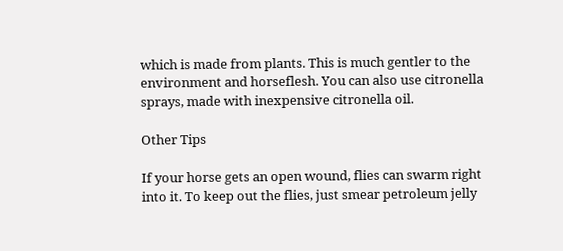which is made from plants. This is much gentler to the environment and horseflesh. You can also use citronella sprays, made with inexpensive citronella oil.

Other Tips

If your horse gets an open wound, flies can swarm right into it. To keep out the flies, just smear petroleum jelly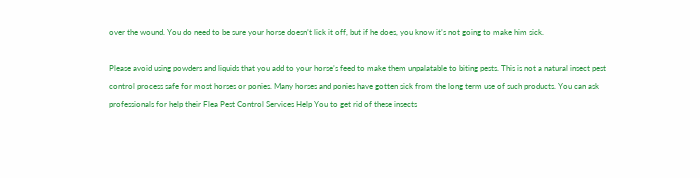over the wound. You do need to be sure your horse doesn’t lick it off, but if he does, you know it’s not going to make him sick.

Please avoid using powders and liquids that you add to your horse’s feed to make them unpalatable to biting pests. This is not a natural insect pest control process safe for most horses or ponies. Many horses and ponies have gotten sick from the long term use of such products. You can ask professionals for help their Flea Pest Control Services Help You to get rid of these insects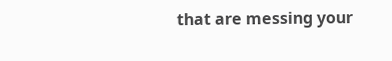that are messing your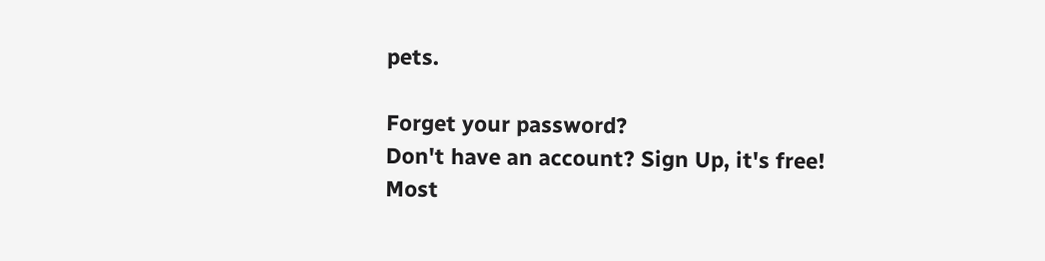pets.

Forget your password?
Don't have an account? Sign Up, it's free!
Most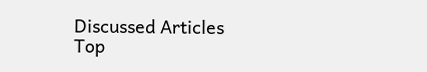Discussed Articles Top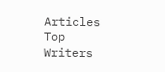Articles Top Writers